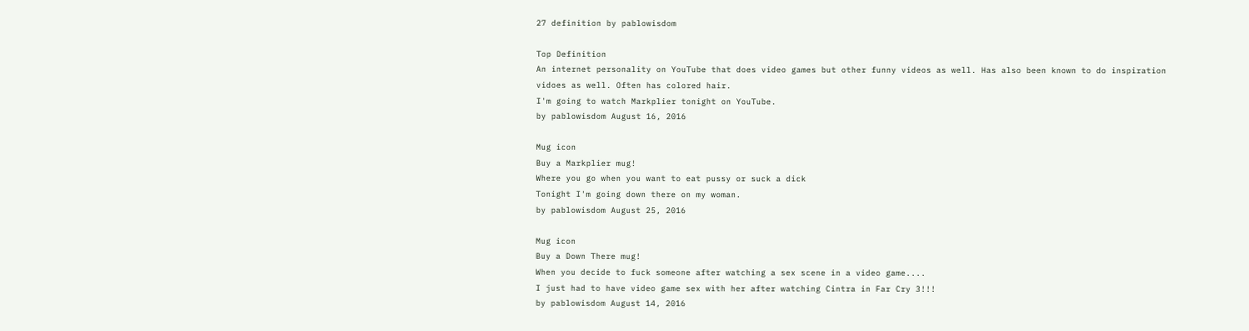27 definition by pablowisdom

Top Definition
An internet personality on YouTube that does video games but other funny videos as well. Has also been known to do inspiration vidoes as well. Often has colored hair.
I'm going to watch Markplier tonight on YouTube.
by pablowisdom August 16, 2016

Mug icon
Buy a Markplier mug!
Where you go when you want to eat pussy or suck a dick
Tonight I'm going down there on my woman.
by pablowisdom August 25, 2016

Mug icon
Buy a Down There mug!
When you decide to fuck someone after watching a sex scene in a video game....
I just had to have video game sex with her after watching Cintra in Far Cry 3!!!
by pablowisdom August 14, 2016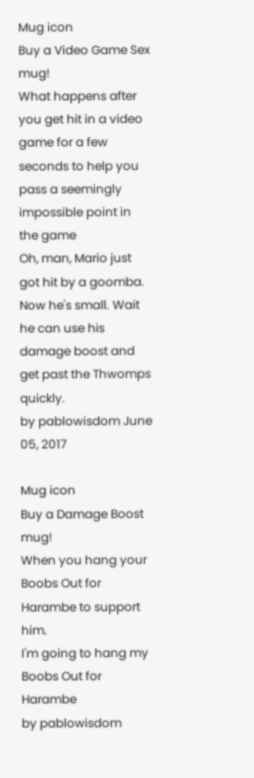Mug icon
Buy a Video Game Sex mug!
What happens after you get hit in a video game for a few seconds to help you pass a seemingly impossible point in the game
Oh, man, Mario just got hit by a goomba. Now he's small. Wait he can use his damage boost and get past the Thwomps quickly.
by pablowisdom June 05, 2017

Mug icon
Buy a Damage Boost mug!
When you hang your Boobs Out for Harambe to support him.
I'm going to hang my Boobs Out for Harambe
by pablowisdom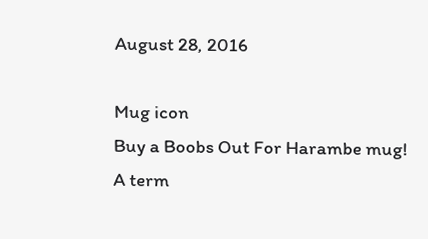August 28, 2016

Mug icon
Buy a Boobs Out For Harambe mug!
A term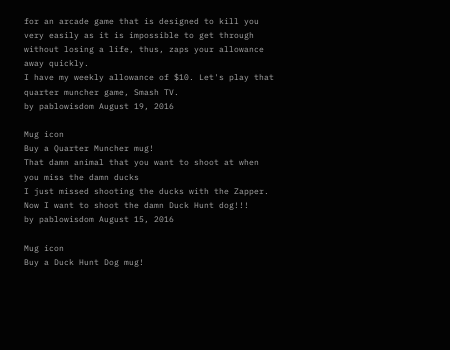for an arcade game that is designed to kill you very easily as it is impossible to get through without losing a life, thus, zaps your allowance away quickly.
I have my weekly allowance of $10. Let's play that quarter muncher game, Smash TV.
by pablowisdom August 19, 2016

Mug icon
Buy a Quarter Muncher mug!
That damn animal that you want to shoot at when you miss the damn ducks
I just missed shooting the ducks with the Zapper. Now I want to shoot the damn Duck Hunt dog!!!
by pablowisdom August 15, 2016

Mug icon
Buy a Duck Hunt Dog mug!